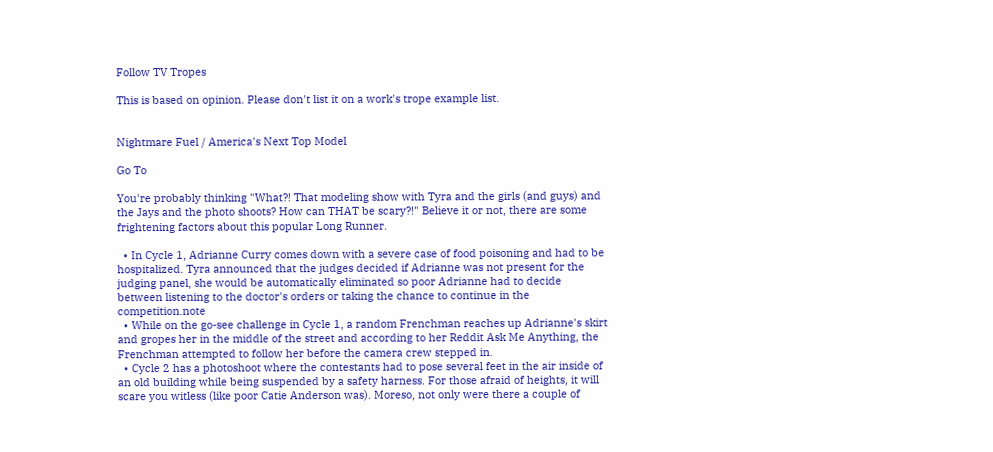Follow TV Tropes

This is based on opinion. Please don't list it on a work's trope example list.


Nightmare Fuel / America's Next Top Model

Go To

You're probably thinking "What?! That modeling show with Tyra and the girls (and guys) and the Jays and the photo shoots? How can THAT be scary?!" Believe it or not, there are some frightening factors about this popular Long Runner.

  • In Cycle 1, Adrianne Curry comes down with a severe case of food poisoning and had to be hospitalized. Tyra announced that the judges decided if Adrianne was not present for the judging panel, she would be automatically eliminated so poor Adrianne had to decide between listening to the doctor's orders or taking the chance to continue in the competition.note
  • While on the go-see challenge in Cycle 1, a random Frenchman reaches up Adrianne's skirt and gropes her in the middle of the street and according to her Reddit Ask Me Anything, the Frenchman attempted to follow her before the camera crew stepped in.
  • Cycle 2 has a photoshoot where the contestants had to pose several feet in the air inside of an old building while being suspended by a safety harness. For those afraid of heights, it will scare you witless (like poor Catie Anderson was). Moreso, not only were there a couple of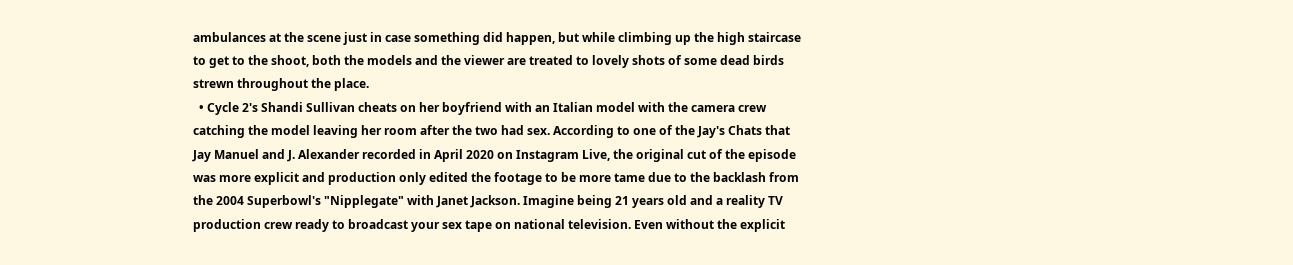ambulances at the scene just in case something did happen, but while climbing up the high staircase to get to the shoot, both the models and the viewer are treated to lovely shots of some dead birds strewn throughout the place.
  • Cycle 2's Shandi Sullivan cheats on her boyfriend with an Italian model with the camera crew catching the model leaving her room after the two had sex. According to one of the Jay's Chats that Jay Manuel and J. Alexander recorded in April 2020 on Instagram Live, the original cut of the episode was more explicit and production only edited the footage to be more tame due to the backlash from the 2004 Superbowl's "Nipplegate" with Janet Jackson. Imagine being 21 years old and a reality TV production crew ready to broadcast your sex tape on national television. Even without the explicit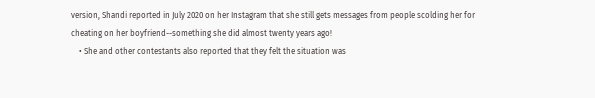version, Shandi reported in July 2020 on her Instagram that she still gets messages from people scolding her for cheating on her boyfriend--something she did almost twenty years ago!
    • She and other contestants also reported that they felt the situation was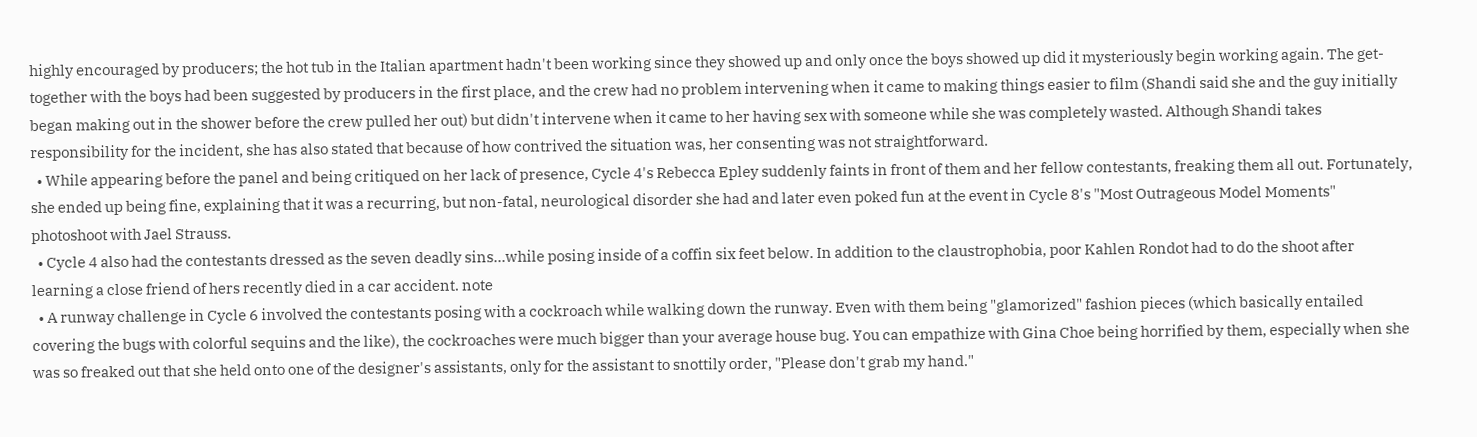highly encouraged by producers; the hot tub in the Italian apartment hadn't been working since they showed up and only once the boys showed up did it mysteriously begin working again. The get-together with the boys had been suggested by producers in the first place, and the crew had no problem intervening when it came to making things easier to film (Shandi said she and the guy initially began making out in the shower before the crew pulled her out) but didn't intervene when it came to her having sex with someone while she was completely wasted. Although Shandi takes responsibility for the incident, she has also stated that because of how contrived the situation was, her consenting was not straightforward.
  • While appearing before the panel and being critiqued on her lack of presence, Cycle 4's Rebecca Epley suddenly faints in front of them and her fellow contestants, freaking them all out. Fortunately, she ended up being fine, explaining that it was a recurring, but non-fatal, neurological disorder she had and later even poked fun at the event in Cycle 8's "Most Outrageous Model Moments" photoshoot with Jael Strauss.
  • Cycle 4 also had the contestants dressed as the seven deadly sins...while posing inside of a coffin six feet below. In addition to the claustrophobia, poor Kahlen Rondot had to do the shoot after learning a close friend of hers recently died in a car accident. note
  • A runway challenge in Cycle 6 involved the contestants posing with a cockroach while walking down the runway. Even with them being "glamorized" fashion pieces (which basically entailed covering the bugs with colorful sequins and the like), the cockroaches were much bigger than your average house bug. You can empathize with Gina Choe being horrified by them, especially when she was so freaked out that she held onto one of the designer's assistants, only for the assistant to snottily order, "Please don't grab my hand."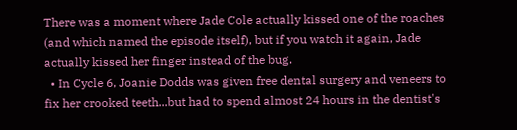There was a moment where Jade Cole actually kissed one of the roaches (and which named the episode itself), but if you watch it again, Jade actually kissed her finger instead of the bug.
  • In Cycle 6, Joanie Dodds was given free dental surgery and veneers to fix her crooked teeth...but had to spend almost 24 hours in the dentist's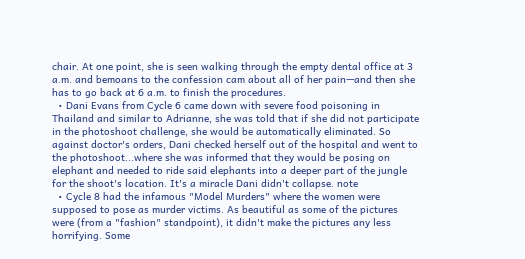chair. At one point, she is seen walking through the empty dental office at 3 a.m. and bemoans to the confession cam about all of her pain—and then she has to go back at 6 a.m. to finish the procedures.
  • Dani Evans from Cycle 6 came down with severe food poisoning in Thailand and similar to Adrianne, she was told that if she did not participate in the photoshoot challenge, she would be automatically eliminated. So against doctor's orders, Dani checked herself out of the hospital and went to the photoshoot...where she was informed that they would be posing on elephant and needed to ride said elephants into a deeper part of the jungle for the shoot's location. It's a miracle Dani didn't collapse. note
  • Cycle 8 had the infamous "Model Murders" where the women were supposed to pose as murder victims. As beautiful as some of the pictures were (from a "fashion" standpoint), it didn't make the pictures any less horrifying. Some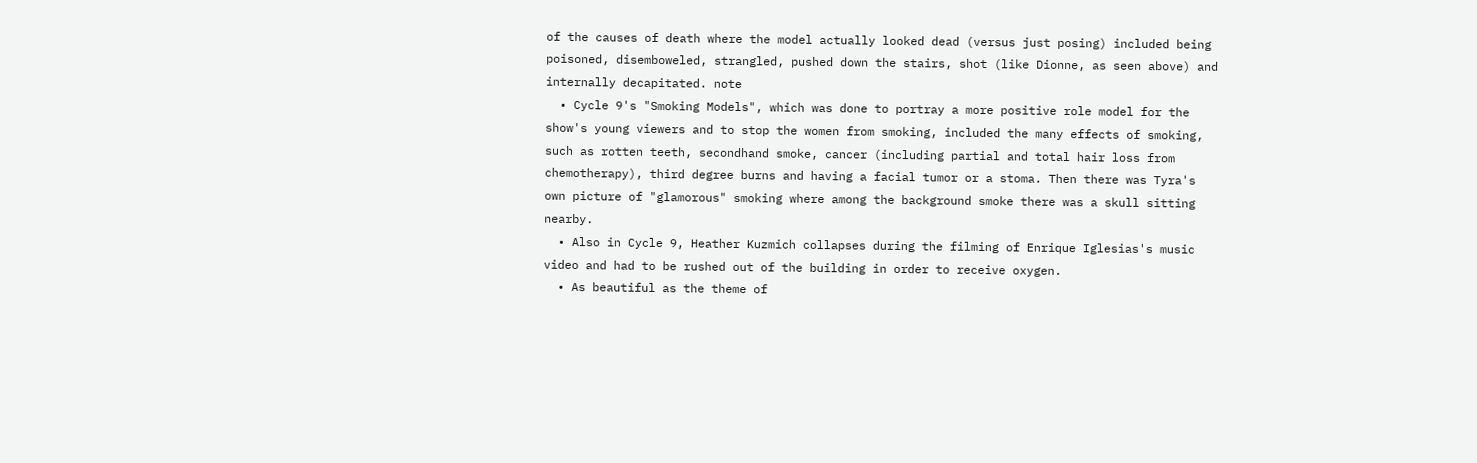of the causes of death where the model actually looked dead (versus just posing) included being poisoned, disemboweled, strangled, pushed down the stairs, shot (like Dionne, as seen above) and internally decapitated. note
  • Cycle 9's "Smoking Models", which was done to portray a more positive role model for the show's young viewers and to stop the women from smoking, included the many effects of smoking, such as rotten teeth, secondhand smoke, cancer (including partial and total hair loss from chemotherapy), third degree burns and having a facial tumor or a stoma. Then there was Tyra's own picture of "glamorous" smoking where among the background smoke there was a skull sitting nearby.
  • Also in Cycle 9, Heather Kuzmich collapses during the filming of Enrique Iglesias's music video and had to be rushed out of the building in order to receive oxygen.
  • As beautiful as the theme of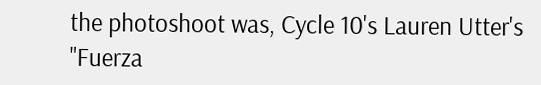the photoshoot was, Cycle 10's Lauren Utter's "Fuerza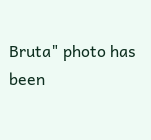Bruta" photo has been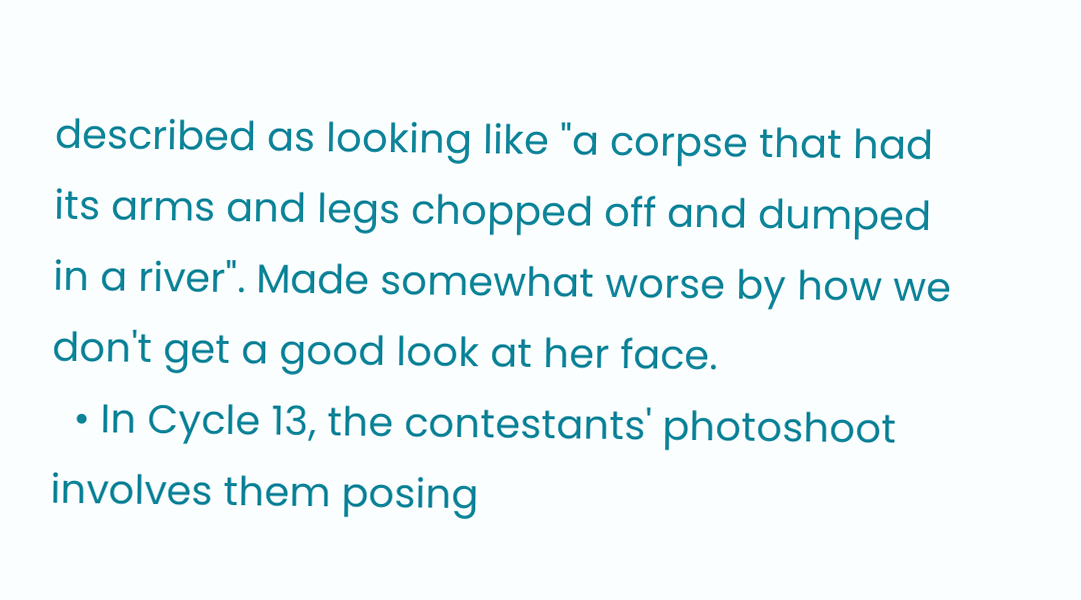described as looking like "a corpse that had its arms and legs chopped off and dumped in a river". Made somewhat worse by how we don't get a good look at her face.
  • In Cycle 13, the contestants' photoshoot involves them posing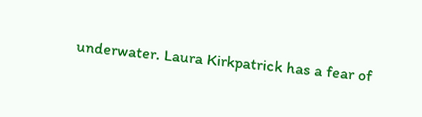underwater. Laura Kirkpatrick has a fear of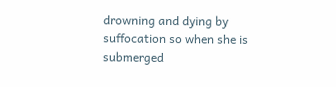drowning and dying by suffocation so when she is submerged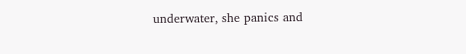underwater, she panics and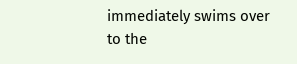immediately swims over to the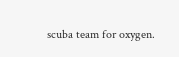scuba team for oxygen.